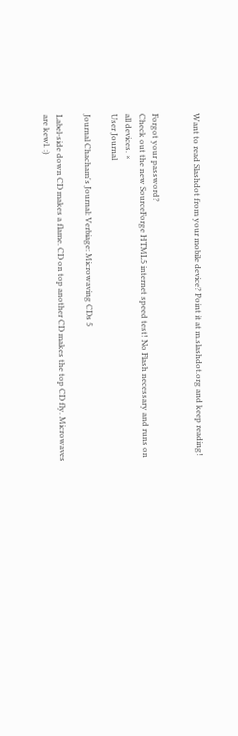Want to read Slashdot from your mobile device? Point it at m.slashdot.org and keep reading!


Forgot your password?
Check out the new SourceForge HTML5 internet speed test! No Flash necessary and runs on all devices. ×
User Journal

Journal Chacham's Journal: Verbiage: Microwaving CDs 5

Label-side down CD makes a flame. CD on top another CD makes the top CD fly. Microwaves are kewl. :)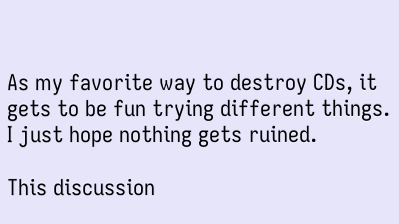As my favorite way to destroy CDs, it gets to be fun trying different things. I just hope nothing gets ruined.

This discussion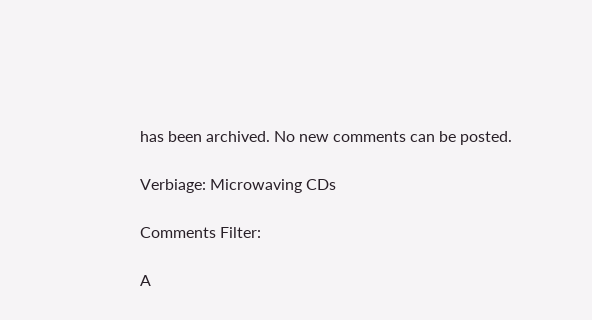has been archived. No new comments can be posted.

Verbiage: Microwaving CDs

Comments Filter:

A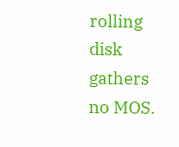rolling disk gathers no MOS.